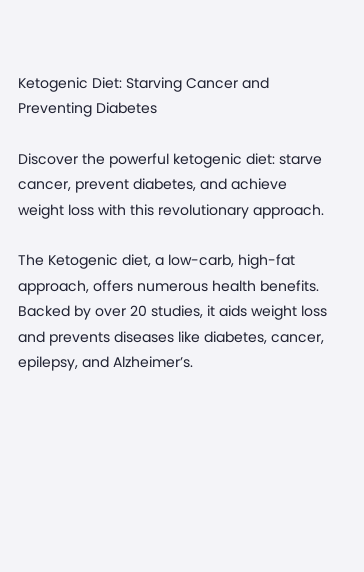Ketogenic Diet: Starving Cancer and Preventing Diabetes

Discover the powerful ketogenic diet: starve cancer, prevent diabetes, and achieve weight loss with this revolutionary approach.

The Ketogenic diet, a low-carb, high-fat approach, offers numerous health benefits. Backed by over 20 studies, it aids weight loss and prevents diseases like diabetes, cancer, epilepsy, and Alzheimer’s.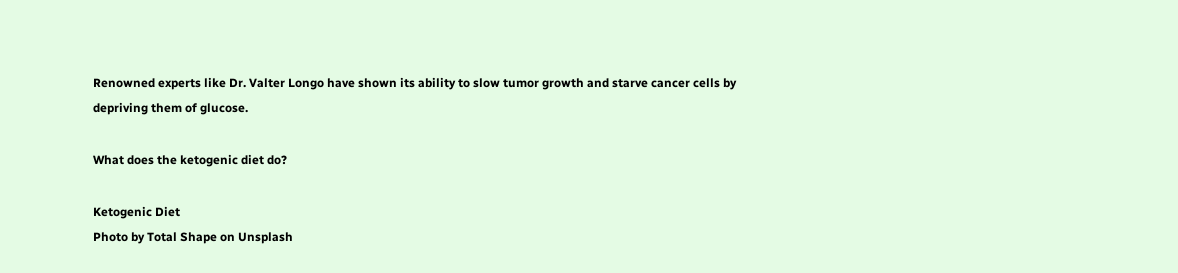Renowned experts like Dr. Valter Longo have shown its ability to slow tumor growth and starve cancer cells by depriving them of glucose.

What does the ketogenic diet do?

Ketogenic Diet
Photo by Total Shape on Unsplash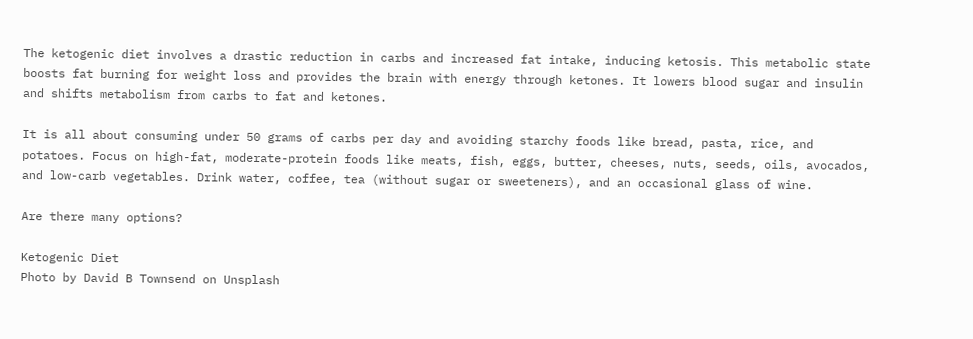The ketogenic diet involves a drastic reduction in carbs and increased fat intake, inducing ketosis. This metabolic state boosts fat burning for weight loss and provides the brain with energy through ketones. It lowers blood sugar and insulin and shifts metabolism from carbs to fat and ketones.

It is all about consuming under 50 grams of carbs per day and avoiding starchy foods like bread, pasta, rice, and potatoes. Focus on high-fat, moderate-protein foods like meats, fish, eggs, butter, cheeses, nuts, seeds, oils, avocados, and low-carb vegetables. Drink water, coffee, tea (without sugar or sweeteners), and an occasional glass of wine.

Are there many options?

Ketogenic Diet
Photo by David B Townsend on Unsplash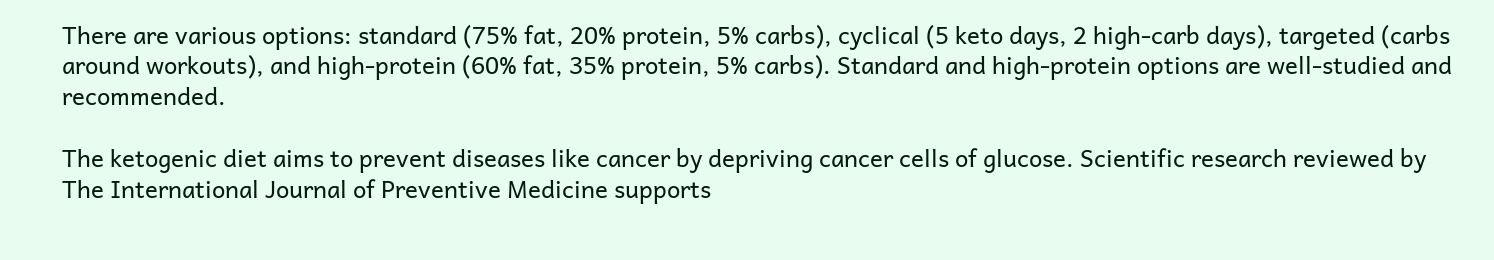There are various options: standard (75% fat, 20% protein, 5% carbs), cyclical (5 keto days, 2 high-carb days), targeted (carbs around workouts), and high-protein (60% fat, 35% protein, 5% carbs). Standard and high-protein options are well-studied and recommended.

The ketogenic diet aims to prevent diseases like cancer by depriving cancer cells of glucose. Scientific research reviewed by The International Journal of Preventive Medicine supports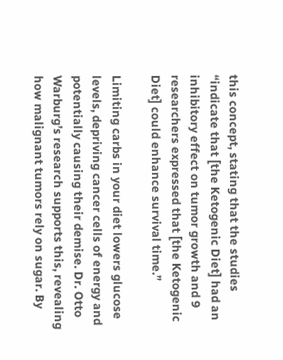this concept, stating that the studies “indicate that [the Ketogenic Diet] had an inhibitory effect on tumor growth and 9 researchers expressed that [the Ketogenic Diet] could enhance survival time.”

Limiting carbs in your diet lowers glucose levels, depriving cancer cells of energy and potentially causing their demise. Dr. Otto Warburg’s research supports this, revealing how malignant tumors rely on sugar. By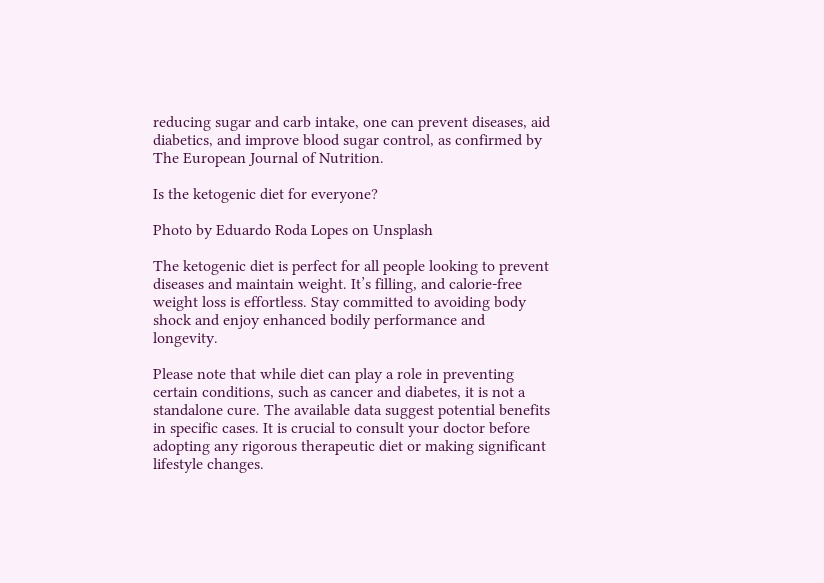reducing sugar and carb intake, one can prevent diseases, aid diabetics, and improve blood sugar control, as confirmed by The European Journal of Nutrition.

Is the ketogenic diet for everyone?

Photo by Eduardo Roda Lopes on Unsplash

The ketogenic diet is perfect for all people looking to prevent diseases and maintain weight. It’s filling, and calorie-free weight loss is effortless. Stay committed to avoiding body shock and enjoy enhanced bodily performance and longevity.

Please note that while diet can play a role in preventing certain conditions, such as cancer and diabetes, it is not a standalone cure. The available data suggest potential benefits in specific cases. It is crucial to consult your doctor before adopting any rigorous therapeutic diet or making significant lifestyle changes.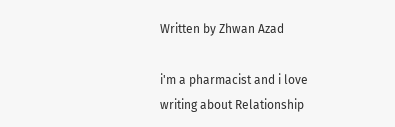Written by Zhwan Azad

i'm a pharmacist and i love writing about Relationship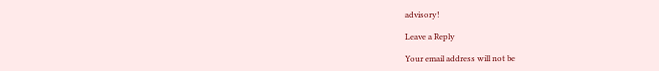advisory!

Leave a Reply

Your email address will not be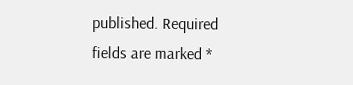published. Required fields are marked *